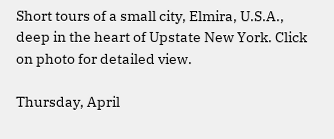Short tours of a small city, Elmira, U.S.A., deep in the heart of Upstate New York. Click on photo for detailed view.

Thursday, April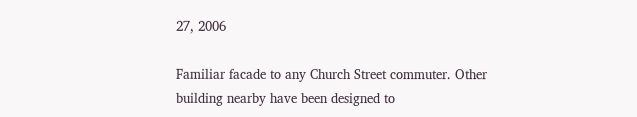27, 2006

Familiar facade to any Church Street commuter. Other building nearby have been designed to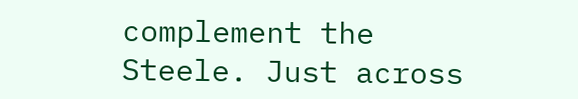complement the Steele. Just across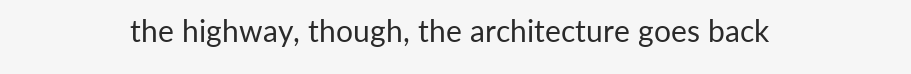the highway, though, the architecture goes back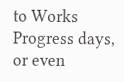to Works Progress days, or even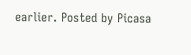earlier. Posted by Picasa